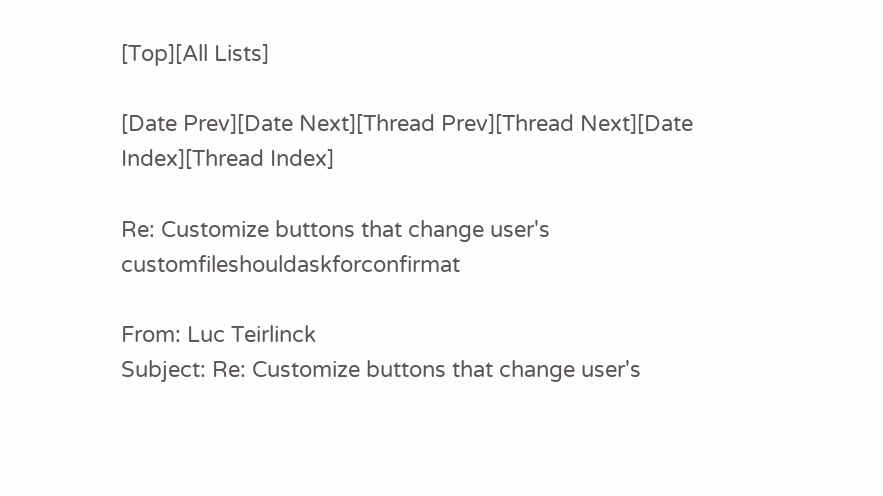[Top][All Lists]

[Date Prev][Date Next][Thread Prev][Thread Next][Date Index][Thread Index]

Re: Customize buttons that change user's customfileshouldaskforconfirmat

From: Luc Teirlinck
Subject: Re: Customize buttons that change user's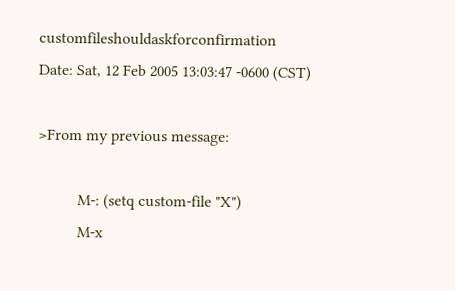customfileshouldaskforconfirmation
Date: Sat, 12 Feb 2005 13:03:47 -0600 (CST)

>From my previous message:

          M-: (setq custom-file "X")
          M-x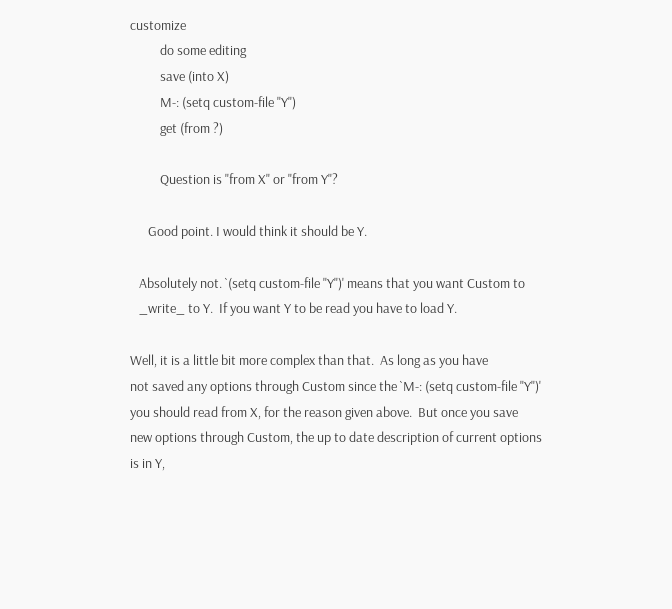customize
          do some editing
          save (into X)
          M-: (setq custom-file "Y")
          get (from ?)

          Question is "from X" or "from Y"?

      Good point. I would think it should be Y.

   Absolutely not. `(setq custom-file "Y")' means that you want Custom to
   _write_ to Y.  If you want Y to be read you have to load Y.

Well, it is a little bit more complex than that.  As long as you have
not saved any options through Custom since the `M-: (setq custom-file "Y")'
you should read from X, for the reason given above.  But once you save
new options through Custom, the up to date description of current options
is in Y,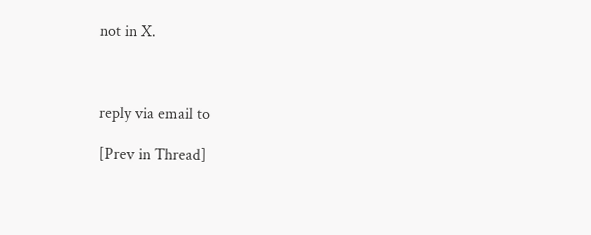not in X.



reply via email to

[Prev in Thread]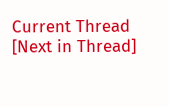Current Thread [Next in Thread]